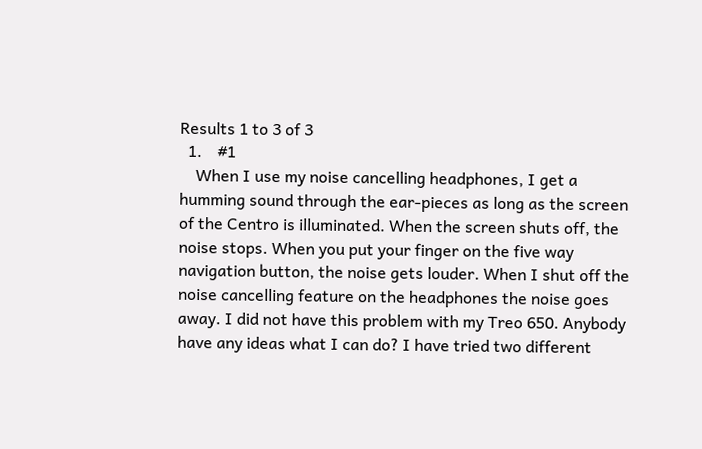Results 1 to 3 of 3
  1.    #1
    When I use my noise cancelling headphones, I get a humming sound through the ear-pieces as long as the screen of the Centro is illuminated. When the screen shuts off, the noise stops. When you put your finger on the five way navigation button, the noise gets louder. When I shut off the noise cancelling feature on the headphones the noise goes away. I did not have this problem with my Treo 650. Anybody have any ideas what I can do? I have tried two different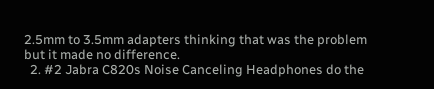2.5mm to 3.5mm adapters thinking that was the problem but it made no difference.
  2. #2 Jabra C820s Noise Canceling Headphones do the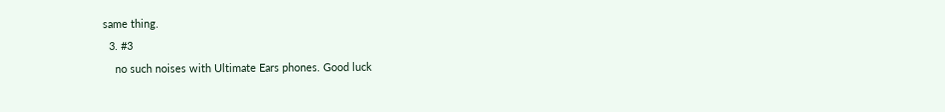same thing.
  3. #3
    no such noises with Ultimate Ears phones. Good luck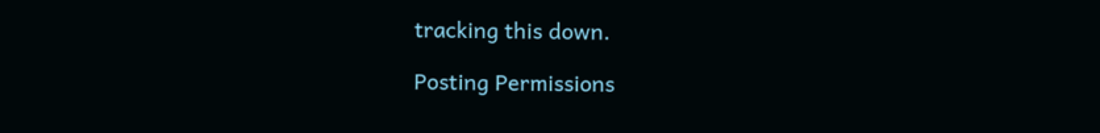tracking this down.

Posting Permissions